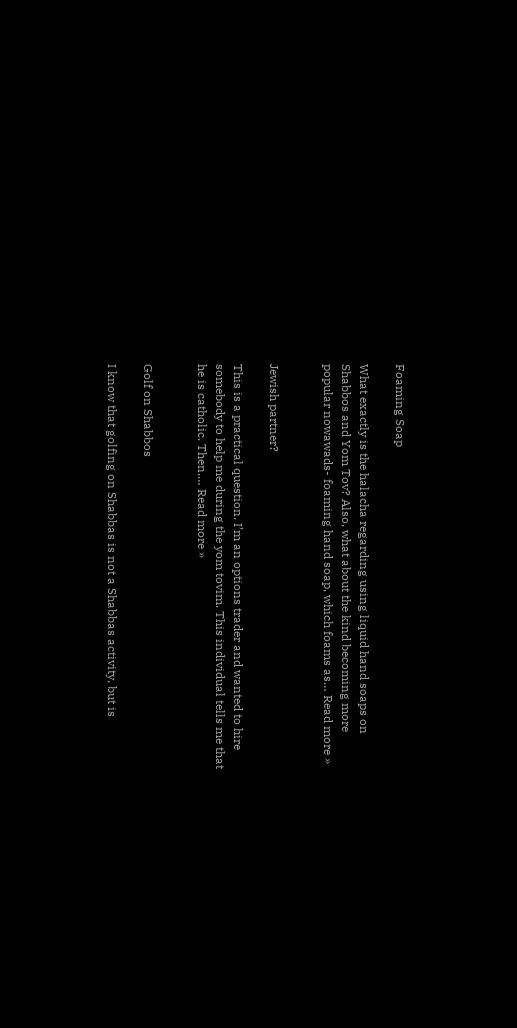Foaming Soap

What exactly is the halacha regarding using liquid hand soaps on Shabbos and Yom Tov? Also, what about the kind becoming more popular nowawads- foaming hand soap, which foams as… Read more »


Jewish partner?

This is a practical question. I’m an options trader and wanted to hire somebody to help me during the yom tovim. This individual tells me that he is catholic. Then,… Read more »


Golf on Shabbos

I know that golfing on Shabbas is not a Shabbas activity, but is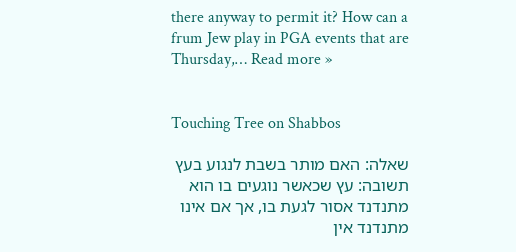there anyway to permit it? How can a frum Jew play in PGA events that are Thursday,… Read more »


Touching Tree on Shabbos

שאלה: האם מותר בשבת לנגוע בעץ תשובה: עץ שכאשר נוגעים בו הוא מתנדנד אסור לגעת בו, אך אם אינו מתנדנד אין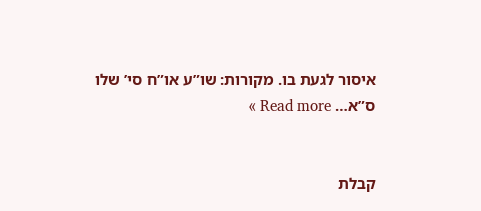איסור לגעת בו. מקורות: שו”ע או”ח סי’ שלו ס”א… Read more »


קבלת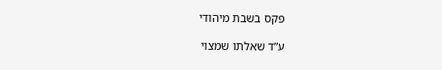פקס בשבת מיהודי

ע”ד שאלתו שמצוי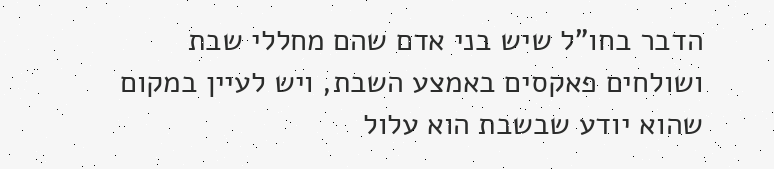הדבר בחו”ל שיש בני אדם שהם מחללי שבת ושולחים פאקסים באמצע השבת, ויש לעיין במקום שהוא יודע שבשבת הוא עלול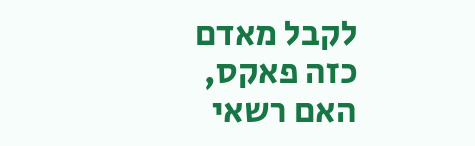לקבל מאדם כזה פאקס, האם רשאי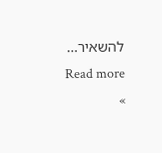להשאיר… Read more »